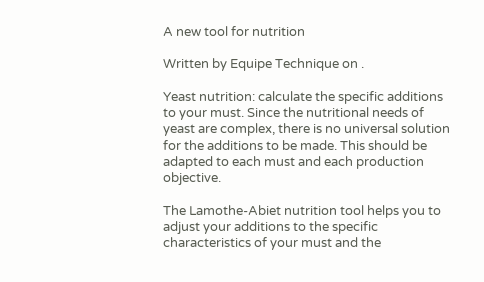A new tool for nutrition

Written by Equipe Technique on .

Yeast nutrition: calculate the specific additions to your must. Since the nutritional needs of yeast are complex, there is no universal solution for the additions to be made. This should be adapted to each must and each production objective.

The Lamothe-Abiet nutrition tool helps you to adjust your additions to the specific characteristics of your must and the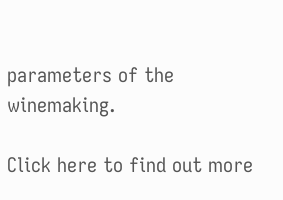parameters of the winemaking.

Click here to find out more